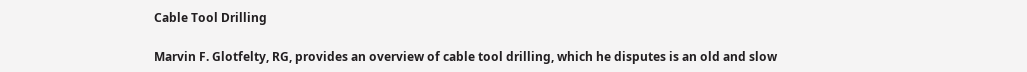Cable Tool Drilling

Marvin F. Glotfelty, RG, provides an overview of cable tool drilling, which he disputes is an old and slow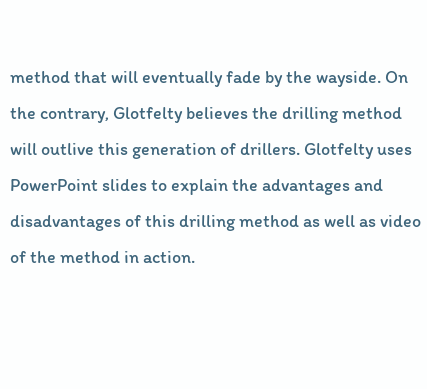method that will eventually fade by the wayside. On the contrary, Glotfelty believes the drilling method will outlive this generation of drillers. Glotfelty uses PowerPoint slides to explain the advantages and disadvantages of this drilling method as well as video of the method in action.